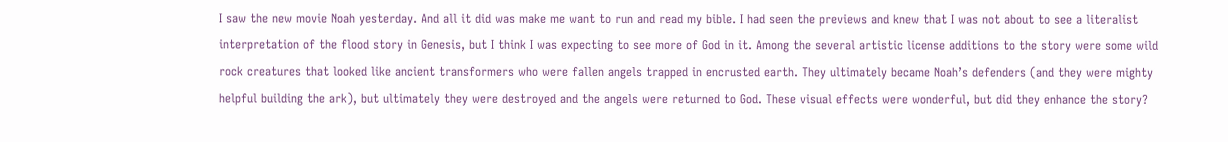I saw the new movie Noah yesterday. And all it did was make me want to run and read my bible. I had seen the previews and knew that I was not about to see a literalist interpretation of the flood story in Genesis, but I think I was expecting to see more of God in it. Among the several artistic license additions to the story were some wild rock creatures that looked like ancient transformers who were fallen angels trapped in encrusted earth. They ultimately became Noah’s defenders (and they were mighty helpful building the ark), but ultimately they were destroyed and the angels were returned to God. These visual effects were wonderful, but did they enhance the story?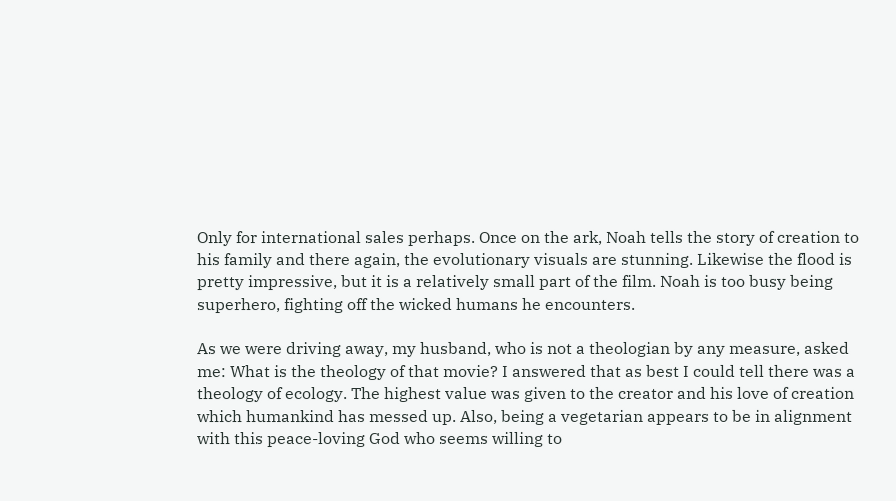Only for international sales perhaps. Once on the ark, Noah tells the story of creation to his family and there again, the evolutionary visuals are stunning. Likewise the flood is pretty impressive, but it is a relatively small part of the film. Noah is too busy being superhero, fighting off the wicked humans he encounters.

As we were driving away, my husband, who is not a theologian by any measure, asked me: What is the theology of that movie? I answered that as best I could tell there was a theology of ecology. The highest value was given to the creator and his love of creation which humankind has messed up. Also, being a vegetarian appears to be in alignment with this peace-loving God who seems willing to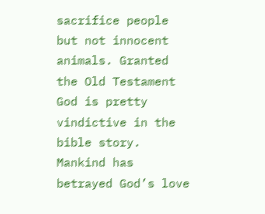sacrifice people but not innocent animals. Granted the Old Testament God is pretty vindictive in the bible story. Mankind has betrayed God’s love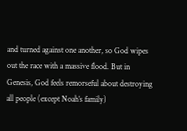and turned against one another, so God wipes out the race with a massive flood. But in Genesis, God feels remorseful about destroying all people (except Noah’s family)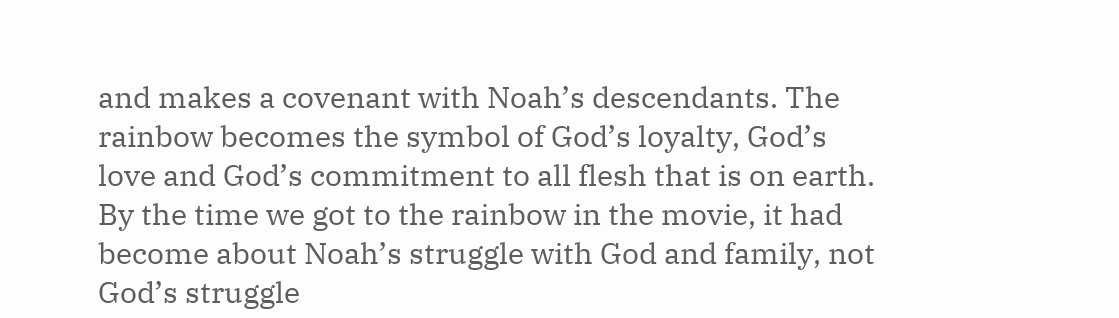and makes a covenant with Noah’s descendants. The rainbow becomes the symbol of God’s loyalty, God’s love and God’s commitment to all flesh that is on earth. By the time we got to the rainbow in the movie, it had become about Noah’s struggle with God and family, not God’s struggle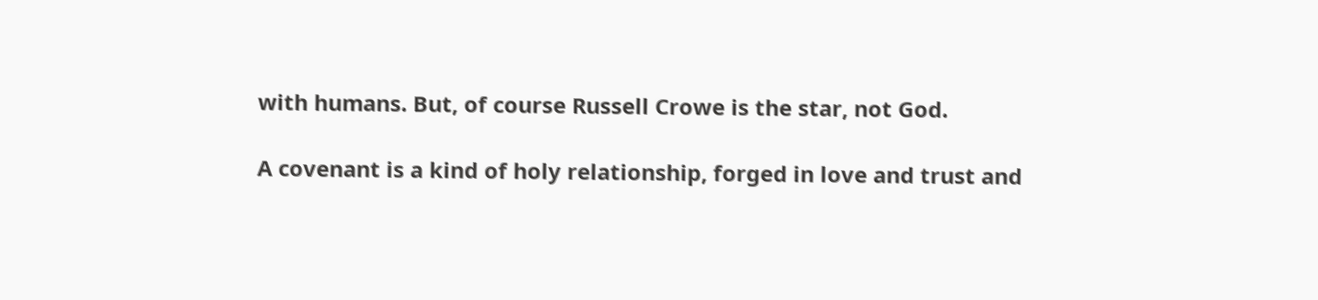with humans. But, of course Russell Crowe is the star, not God.

A covenant is a kind of holy relationship, forged in love and trust and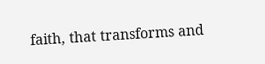faith, that transforms and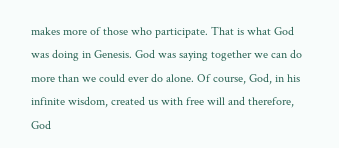makes more of those who participate. That is what God was doing in Genesis. God was saying together we can do more than we could ever do alone. Of course, God, in his infinite wisdom, created us with free will and therefore, God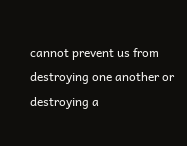cannot prevent us from destroying one another or destroying a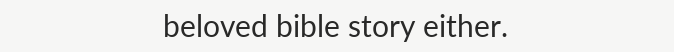beloved bible story either.